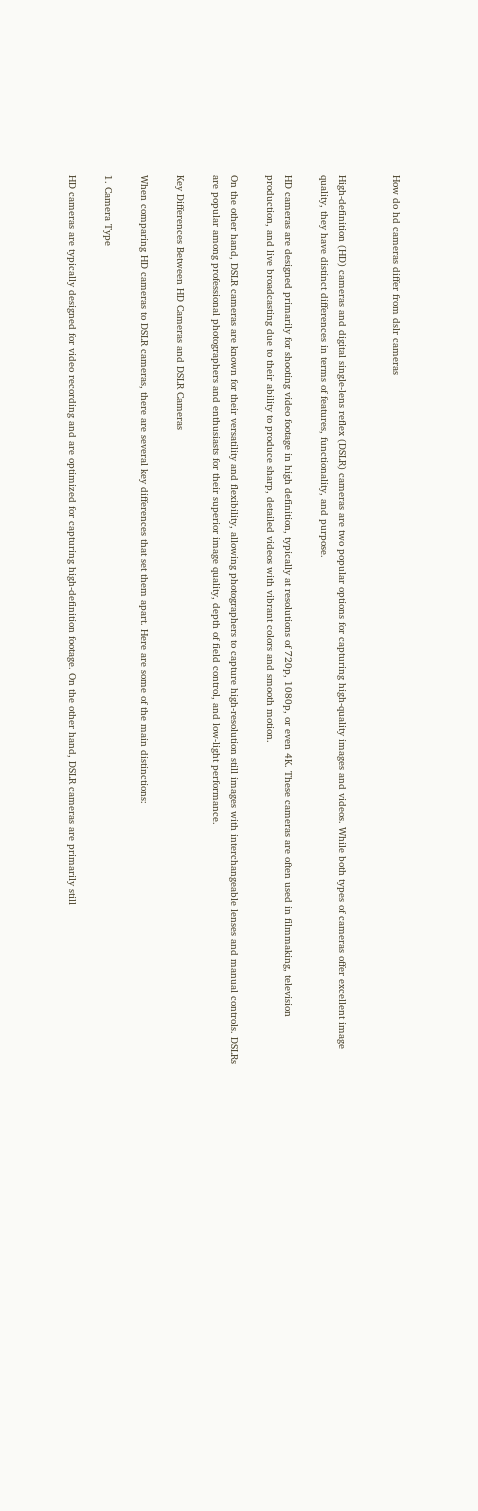How do hd cameras differ from dslr cameras


High-definition (HD) cameras and digital single-lens reflex (DSLR) cameras are two popular options for capturing high-quality images and videos. While both types of cameras offer excellent image quality, they have distinct differences in terms of features, functionality, and purpose.

HD cameras are designed primarily for shooting video footage in high definition, typically at resolutions of 720p, 1080p, or even 4K. These cameras are often used in filmmaking, television production, and live broadcasting due to their ability to produce sharp, detailed videos with vibrant colors and smooth motion.

On the other hand, DSLR cameras are known for their versatility and flexibility, allowing photographers to capture high-resolution still images with interchangeable lenses and manual controls. DSLRs are popular among professional photographers and enthusiasts for their superior image quality, depth of field control, and low-light performance.

Key Differences Between HD Cameras and DSLR Cameras

When comparing HD cameras to DSLR cameras, there are several key differences that set them apart. Here are some of the main distinctions:

1. Camera Type

HD cameras are typically designed for video recording and are optimized for capturing high-definition footage. On the other hand, DSLR cameras are primarily still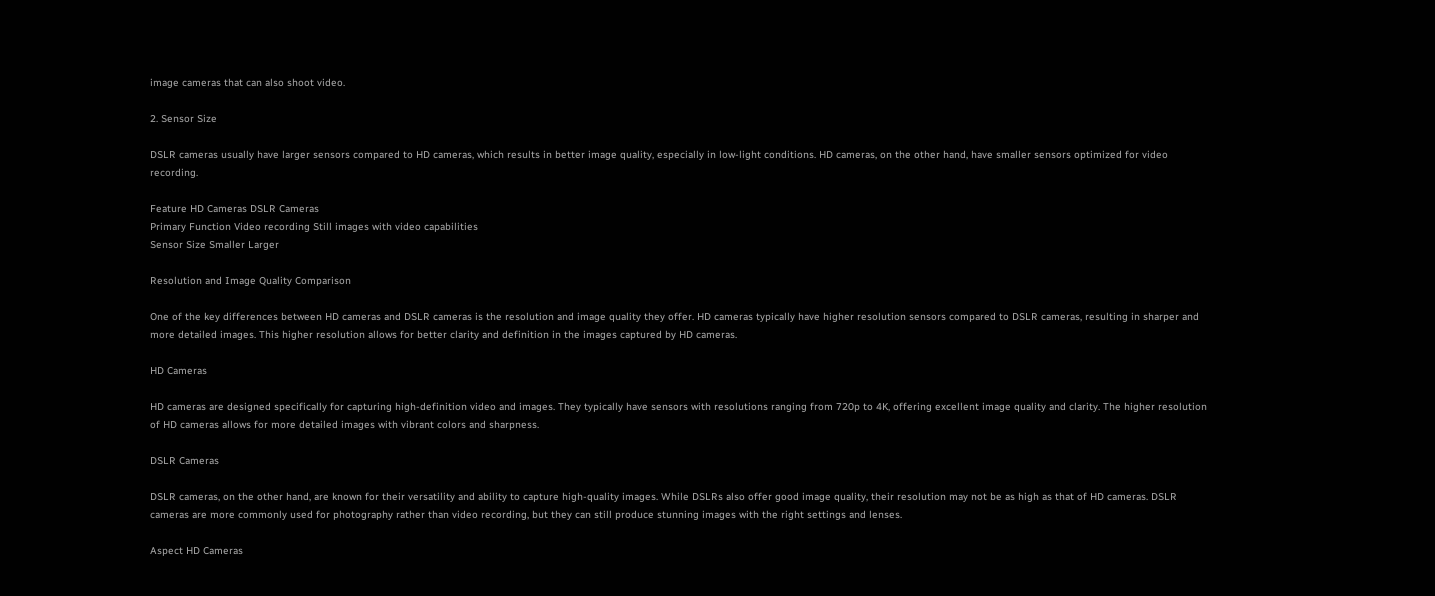image cameras that can also shoot video.

2. Sensor Size

DSLR cameras usually have larger sensors compared to HD cameras, which results in better image quality, especially in low-light conditions. HD cameras, on the other hand, have smaller sensors optimized for video recording.

Feature HD Cameras DSLR Cameras
Primary Function Video recording Still images with video capabilities
Sensor Size Smaller Larger

Resolution and Image Quality Comparison

One of the key differences between HD cameras and DSLR cameras is the resolution and image quality they offer. HD cameras typically have higher resolution sensors compared to DSLR cameras, resulting in sharper and more detailed images. This higher resolution allows for better clarity and definition in the images captured by HD cameras.

HD Cameras

HD cameras are designed specifically for capturing high-definition video and images. They typically have sensors with resolutions ranging from 720p to 4K, offering excellent image quality and clarity. The higher resolution of HD cameras allows for more detailed images with vibrant colors and sharpness.

DSLR Cameras

DSLR cameras, on the other hand, are known for their versatility and ability to capture high-quality images. While DSLRs also offer good image quality, their resolution may not be as high as that of HD cameras. DSLR cameras are more commonly used for photography rather than video recording, but they can still produce stunning images with the right settings and lenses.

Aspect HD Cameras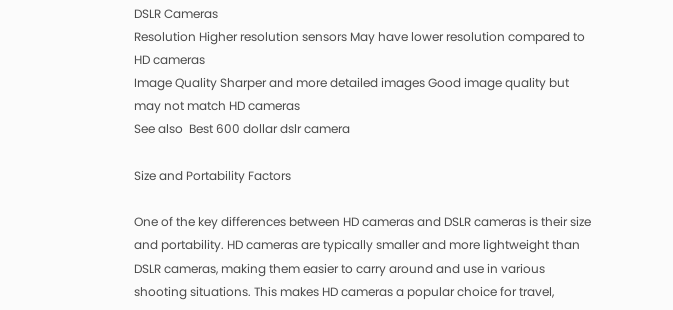DSLR Cameras
Resolution Higher resolution sensors May have lower resolution compared to HD cameras
Image Quality Sharper and more detailed images Good image quality but may not match HD cameras
See also  Best 600 dollar dslr camera

Size and Portability Factors

One of the key differences between HD cameras and DSLR cameras is their size and portability. HD cameras are typically smaller and more lightweight than DSLR cameras, making them easier to carry around and use in various shooting situations. This makes HD cameras a popular choice for travel,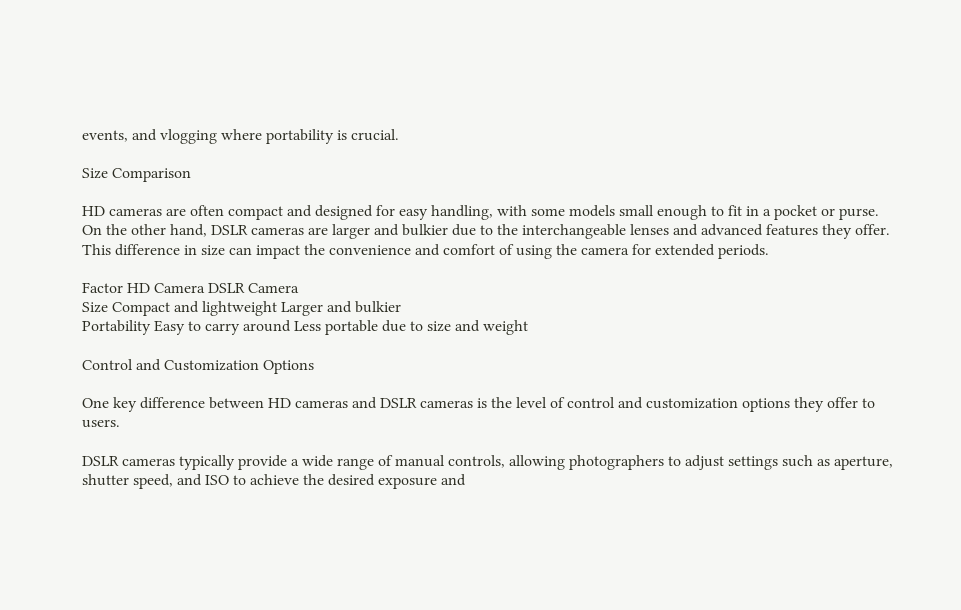events, and vlogging where portability is crucial.

Size Comparison

HD cameras are often compact and designed for easy handling, with some models small enough to fit in a pocket or purse. On the other hand, DSLR cameras are larger and bulkier due to the interchangeable lenses and advanced features they offer. This difference in size can impact the convenience and comfort of using the camera for extended periods.

Factor HD Camera DSLR Camera
Size Compact and lightweight Larger and bulkier
Portability Easy to carry around Less portable due to size and weight

Control and Customization Options

One key difference between HD cameras and DSLR cameras is the level of control and customization options they offer to users.

DSLR cameras typically provide a wide range of manual controls, allowing photographers to adjust settings such as aperture, shutter speed, and ISO to achieve the desired exposure and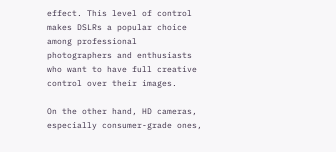effect. This level of control makes DSLRs a popular choice among professional photographers and enthusiasts who want to have full creative control over their images.

On the other hand, HD cameras, especially consumer-grade ones,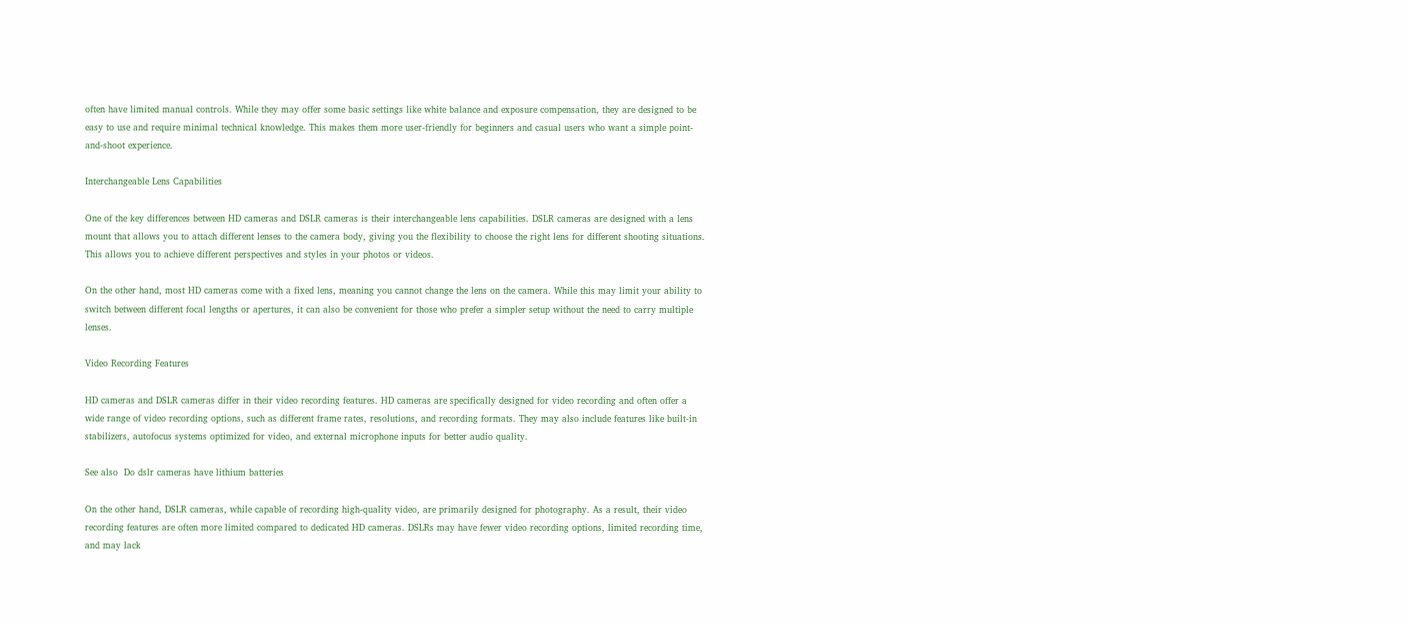often have limited manual controls. While they may offer some basic settings like white balance and exposure compensation, they are designed to be easy to use and require minimal technical knowledge. This makes them more user-friendly for beginners and casual users who want a simple point-and-shoot experience.

Interchangeable Lens Capabilities

One of the key differences between HD cameras and DSLR cameras is their interchangeable lens capabilities. DSLR cameras are designed with a lens mount that allows you to attach different lenses to the camera body, giving you the flexibility to choose the right lens for different shooting situations. This allows you to achieve different perspectives and styles in your photos or videos.

On the other hand, most HD cameras come with a fixed lens, meaning you cannot change the lens on the camera. While this may limit your ability to switch between different focal lengths or apertures, it can also be convenient for those who prefer a simpler setup without the need to carry multiple lenses.

Video Recording Features

HD cameras and DSLR cameras differ in their video recording features. HD cameras are specifically designed for video recording and often offer a wide range of video recording options, such as different frame rates, resolutions, and recording formats. They may also include features like built-in stabilizers, autofocus systems optimized for video, and external microphone inputs for better audio quality.

See also  Do dslr cameras have lithium batteries

On the other hand, DSLR cameras, while capable of recording high-quality video, are primarily designed for photography. As a result, their video recording features are often more limited compared to dedicated HD cameras. DSLRs may have fewer video recording options, limited recording time, and may lack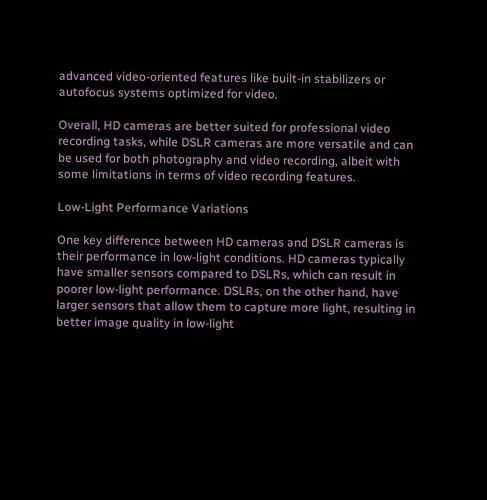advanced video-oriented features like built-in stabilizers or autofocus systems optimized for video.

Overall, HD cameras are better suited for professional video recording tasks, while DSLR cameras are more versatile and can be used for both photography and video recording, albeit with some limitations in terms of video recording features.

Low-Light Performance Variations

One key difference between HD cameras and DSLR cameras is their performance in low-light conditions. HD cameras typically have smaller sensors compared to DSLRs, which can result in poorer low-light performance. DSLRs, on the other hand, have larger sensors that allow them to capture more light, resulting in better image quality in low-light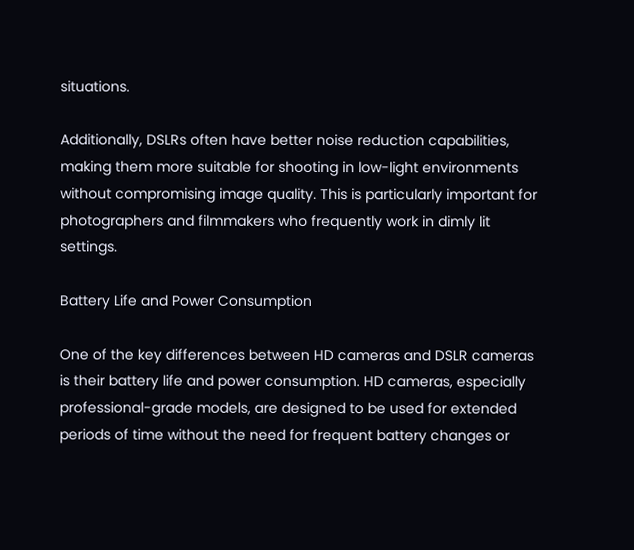situations.

Additionally, DSLRs often have better noise reduction capabilities, making them more suitable for shooting in low-light environments without compromising image quality. This is particularly important for photographers and filmmakers who frequently work in dimly lit settings.

Battery Life and Power Consumption

One of the key differences between HD cameras and DSLR cameras is their battery life and power consumption. HD cameras, especially professional-grade models, are designed to be used for extended periods of time without the need for frequent battery changes or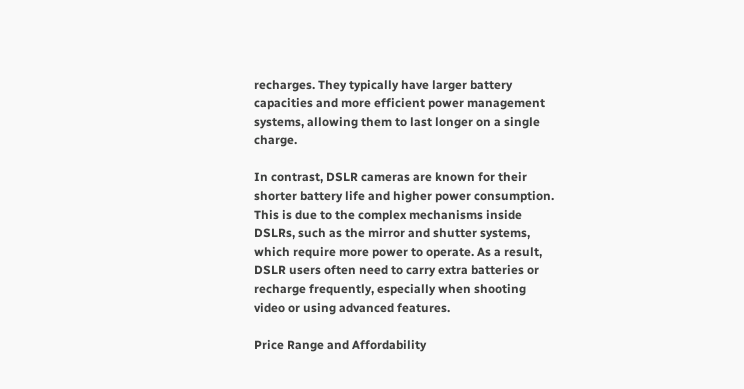recharges. They typically have larger battery capacities and more efficient power management systems, allowing them to last longer on a single charge.

In contrast, DSLR cameras are known for their shorter battery life and higher power consumption. This is due to the complex mechanisms inside DSLRs, such as the mirror and shutter systems, which require more power to operate. As a result, DSLR users often need to carry extra batteries or recharge frequently, especially when shooting video or using advanced features.

Price Range and Affordability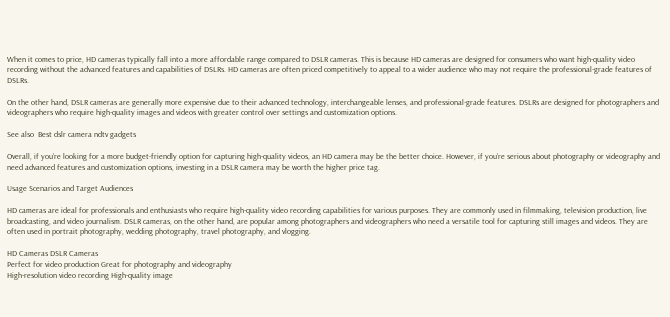When it comes to price, HD cameras typically fall into a more affordable range compared to DSLR cameras. This is because HD cameras are designed for consumers who want high-quality video recording without the advanced features and capabilities of DSLRs. HD cameras are often priced competitively to appeal to a wider audience who may not require the professional-grade features of DSLRs.

On the other hand, DSLR cameras are generally more expensive due to their advanced technology, interchangeable lenses, and professional-grade features. DSLRs are designed for photographers and videographers who require high-quality images and videos with greater control over settings and customization options.

See also  Best dslr camera ndtv gadgets

Overall, if you’re looking for a more budget-friendly option for capturing high-quality videos, an HD camera may be the better choice. However, if you’re serious about photography or videography and need advanced features and customization options, investing in a DSLR camera may be worth the higher price tag.

Usage Scenarios and Target Audiences

HD cameras are ideal for professionals and enthusiasts who require high-quality video recording capabilities for various purposes. They are commonly used in filmmaking, television production, live broadcasting, and video journalism. DSLR cameras, on the other hand, are popular among photographers and videographers who need a versatile tool for capturing still images and videos. They are often used in portrait photography, wedding photography, travel photography, and vlogging.

HD Cameras DSLR Cameras
Perfect for video production Great for photography and videography
High-resolution video recording High-quality image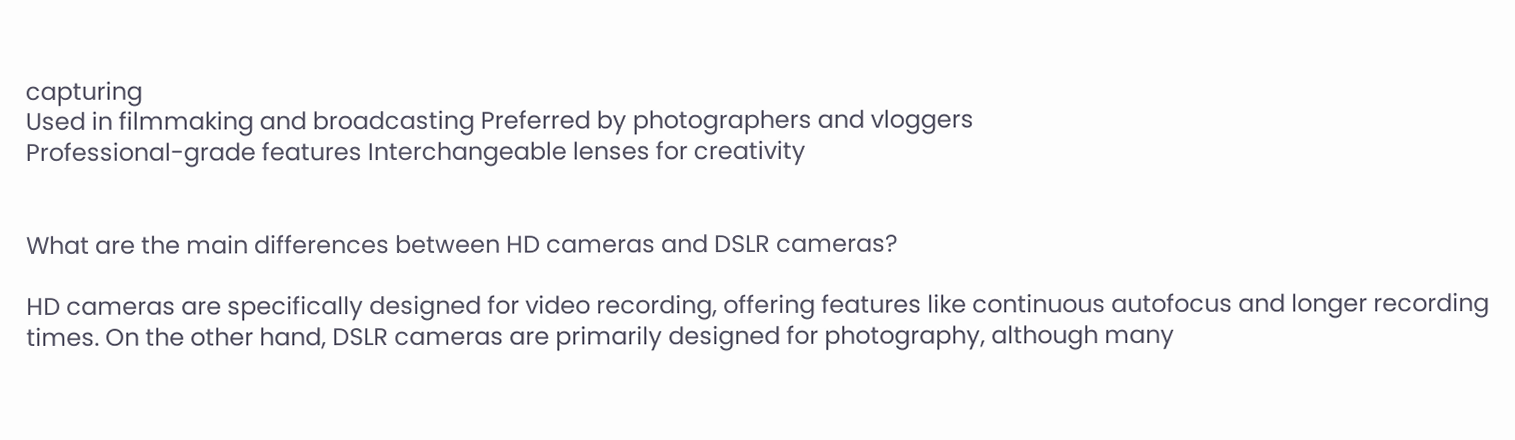capturing
Used in filmmaking and broadcasting Preferred by photographers and vloggers
Professional-grade features Interchangeable lenses for creativity


What are the main differences between HD cameras and DSLR cameras?

HD cameras are specifically designed for video recording, offering features like continuous autofocus and longer recording times. On the other hand, DSLR cameras are primarily designed for photography, although many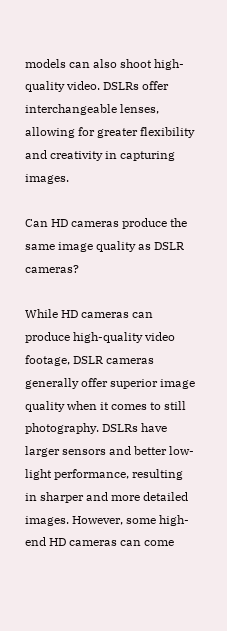models can also shoot high-quality video. DSLRs offer interchangeable lenses, allowing for greater flexibility and creativity in capturing images.

Can HD cameras produce the same image quality as DSLR cameras?

While HD cameras can produce high-quality video footage, DSLR cameras generally offer superior image quality when it comes to still photography. DSLRs have larger sensors and better low-light performance, resulting in sharper and more detailed images. However, some high-end HD cameras can come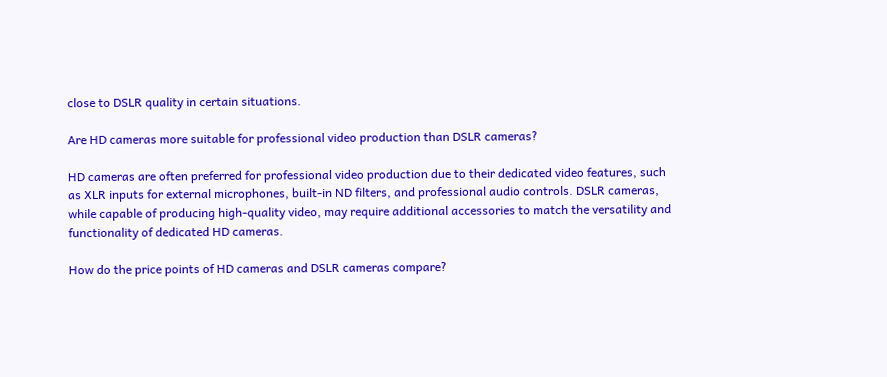close to DSLR quality in certain situations.

Are HD cameras more suitable for professional video production than DSLR cameras?

HD cameras are often preferred for professional video production due to their dedicated video features, such as XLR inputs for external microphones, built-in ND filters, and professional audio controls. DSLR cameras, while capable of producing high-quality video, may require additional accessories to match the versatility and functionality of dedicated HD cameras.

How do the price points of HD cameras and DSLR cameras compare?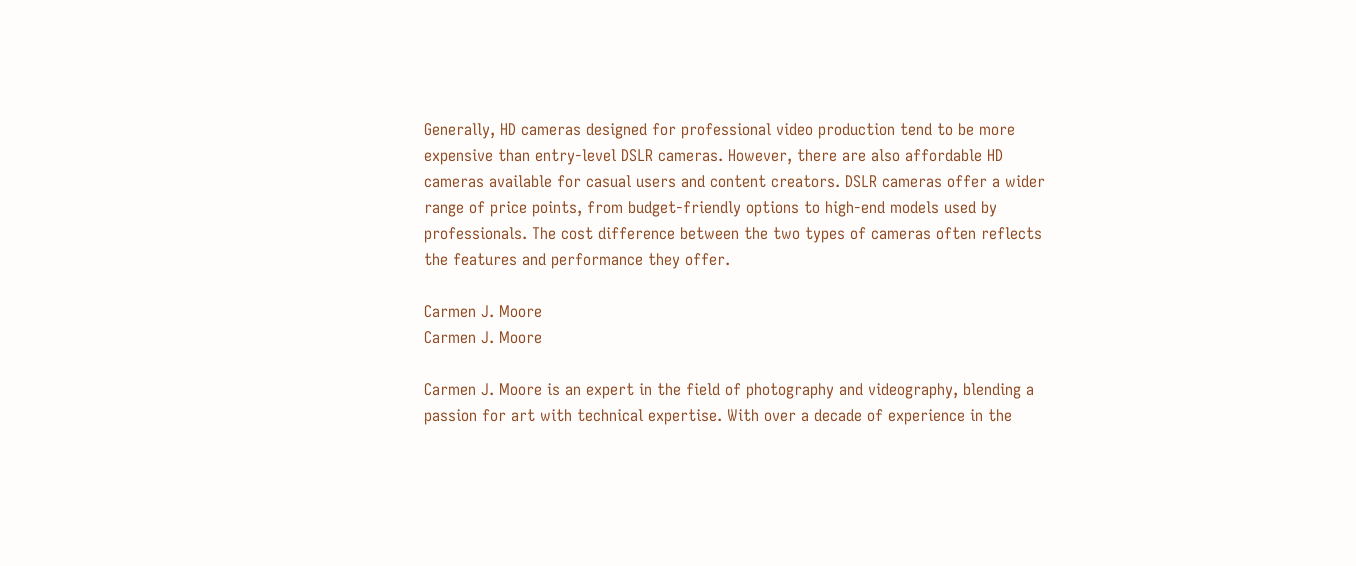Generally, HD cameras designed for professional video production tend to be more expensive than entry-level DSLR cameras. However, there are also affordable HD cameras available for casual users and content creators. DSLR cameras offer a wider range of price points, from budget-friendly options to high-end models used by professionals. The cost difference between the two types of cameras often reflects the features and performance they offer.

Carmen J. Moore
Carmen J. Moore

Carmen J. Moore is an expert in the field of photography and videography, blending a passion for art with technical expertise. With over a decade of experience in the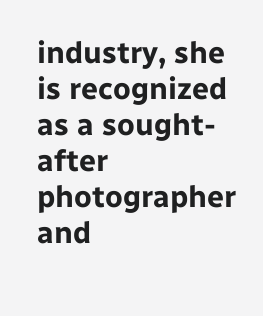industry, she is recognized as a sought-after photographer and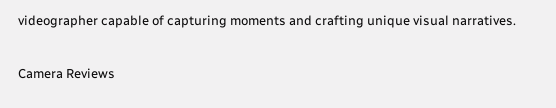videographer capable of capturing moments and crafting unique visual narratives.

Camera Reviews